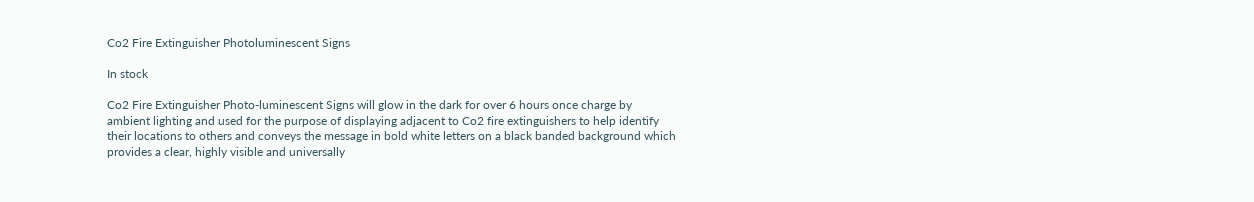Co2 Fire Extinguisher Photoluminescent Signs

In stock

Co2 Fire Extinguisher Photo-luminescent Signs will glow in the dark for over 6 hours once charge by ambient lighting and used for the purpose of displaying adjacent to Co2 fire extinguishers to help identify their locations to others and conveys the message in bold white letters on a black banded background which provides a clear, highly visible and universally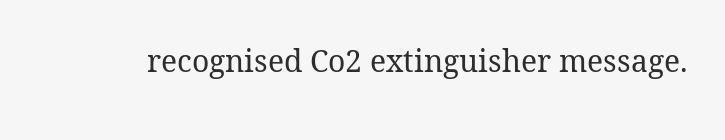recognised Co2 extinguisher message.